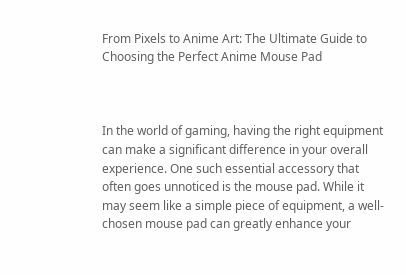From Pixels to Anime Art: The Ultimate Guide to Choosing the Perfect Anime Mouse Pad



In the world of gaming, having the right equipment can make a significant difference in your overall experience. One such essential accessory that often goes unnoticed is the mouse pad. While it may seem like a simple piece of equipment, a well-chosen mouse pad can greatly enhance your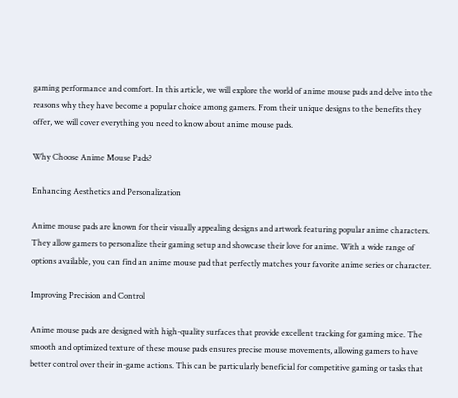gaming performance and comfort. In this article, we will explore the world of anime mouse pads and delve into the reasons why they have become a popular choice among gamers. From their unique designs to the benefits they offer, we will cover everything you need to know about anime mouse pads.

Why Choose Anime Mouse Pads?

Enhancing Aesthetics and Personalization

Anime mouse pads are known for their visually appealing designs and artwork featuring popular anime characters. They allow gamers to personalize their gaming setup and showcase their love for anime. With a wide range of options available, you can find an anime mouse pad that perfectly matches your favorite anime series or character.

Improving Precision and Control

Anime mouse pads are designed with high-quality surfaces that provide excellent tracking for gaming mice. The smooth and optimized texture of these mouse pads ensures precise mouse movements, allowing gamers to have better control over their in-game actions. This can be particularly beneficial for competitive gaming or tasks that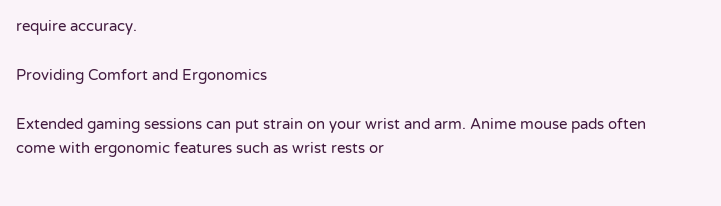require accuracy.

Providing Comfort and Ergonomics

Extended gaming sessions can put strain on your wrist and arm. Anime mouse pads often come with ergonomic features such as wrist rests or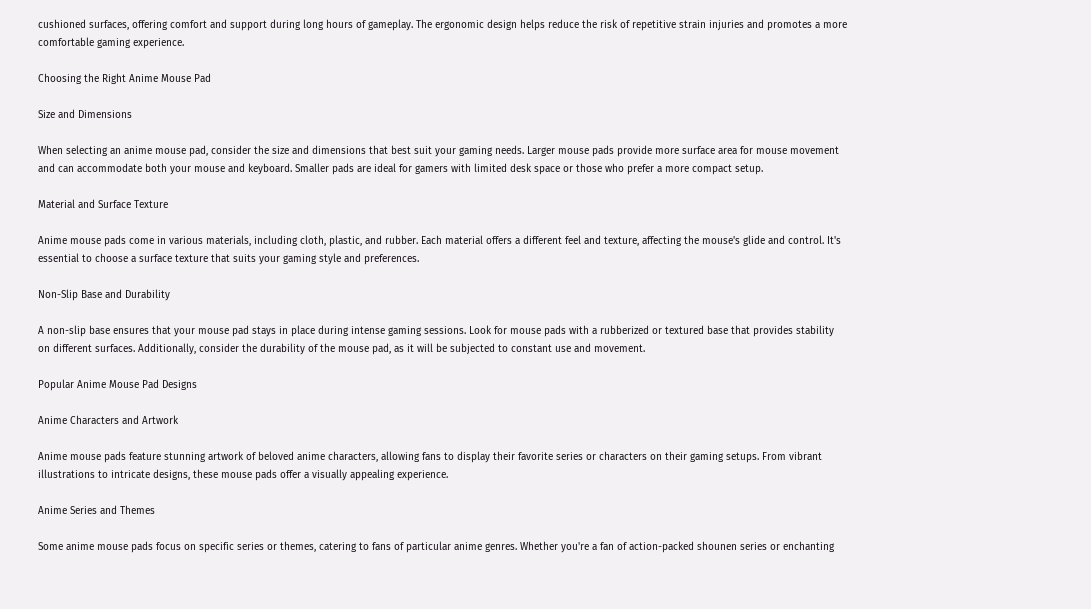cushioned surfaces, offering comfort and support during long hours of gameplay. The ergonomic design helps reduce the risk of repetitive strain injuries and promotes a more comfortable gaming experience.

Choosing the Right Anime Mouse Pad

Size and Dimensions

When selecting an anime mouse pad, consider the size and dimensions that best suit your gaming needs. Larger mouse pads provide more surface area for mouse movement and can accommodate both your mouse and keyboard. Smaller pads are ideal for gamers with limited desk space or those who prefer a more compact setup.

Material and Surface Texture

Anime mouse pads come in various materials, including cloth, plastic, and rubber. Each material offers a different feel and texture, affecting the mouse's glide and control. It's essential to choose a surface texture that suits your gaming style and preferences.

Non-Slip Base and Durability

A non-slip base ensures that your mouse pad stays in place during intense gaming sessions. Look for mouse pads with a rubberized or textured base that provides stability on different surfaces. Additionally, consider the durability of the mouse pad, as it will be subjected to constant use and movement.

Popular Anime Mouse Pad Designs

Anime Characters and Artwork

Anime mouse pads feature stunning artwork of beloved anime characters, allowing fans to display their favorite series or characters on their gaming setups. From vibrant illustrations to intricate designs, these mouse pads offer a visually appealing experience.

Anime Series and Themes

Some anime mouse pads focus on specific series or themes, catering to fans of particular anime genres. Whether you're a fan of action-packed shounen series or enchanting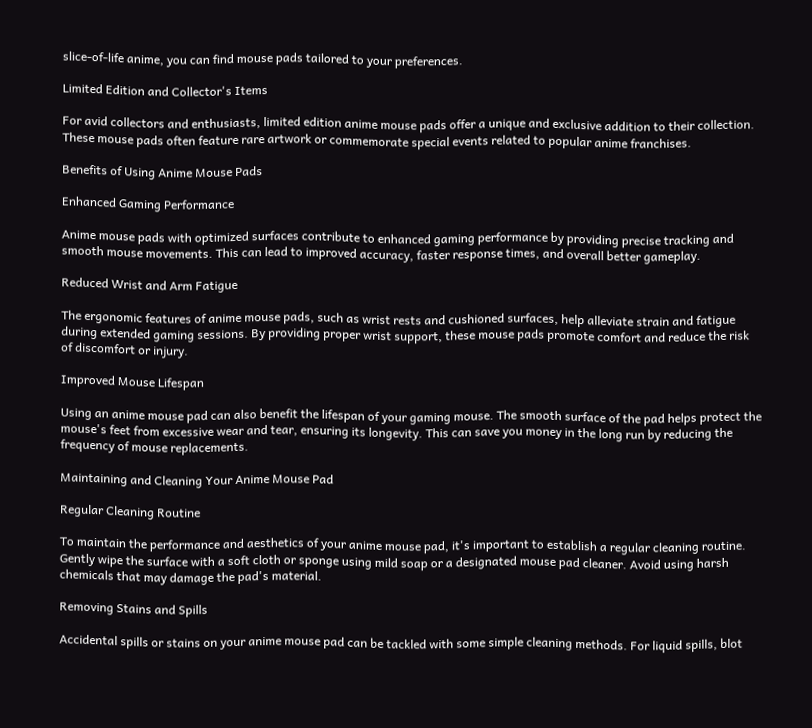slice-of-life anime, you can find mouse pads tailored to your preferences.

Limited Edition and Collector's Items

For avid collectors and enthusiasts, limited edition anime mouse pads offer a unique and exclusive addition to their collection. These mouse pads often feature rare artwork or commemorate special events related to popular anime franchises.

Benefits of Using Anime Mouse Pads

Enhanced Gaming Performance

Anime mouse pads with optimized surfaces contribute to enhanced gaming performance by providing precise tracking and smooth mouse movements. This can lead to improved accuracy, faster response times, and overall better gameplay.

Reduced Wrist and Arm Fatigue

The ergonomic features of anime mouse pads, such as wrist rests and cushioned surfaces, help alleviate strain and fatigue during extended gaming sessions. By providing proper wrist support, these mouse pads promote comfort and reduce the risk of discomfort or injury.

Improved Mouse Lifespan

Using an anime mouse pad can also benefit the lifespan of your gaming mouse. The smooth surface of the pad helps protect the mouse's feet from excessive wear and tear, ensuring its longevity. This can save you money in the long run by reducing the frequency of mouse replacements.

Maintaining and Cleaning Your Anime Mouse Pad

Regular Cleaning Routine

To maintain the performance and aesthetics of your anime mouse pad, it's important to establish a regular cleaning routine. Gently wipe the surface with a soft cloth or sponge using mild soap or a designated mouse pad cleaner. Avoid using harsh chemicals that may damage the pad's material.

Removing Stains and Spills

Accidental spills or stains on your anime mouse pad can be tackled with some simple cleaning methods. For liquid spills, blot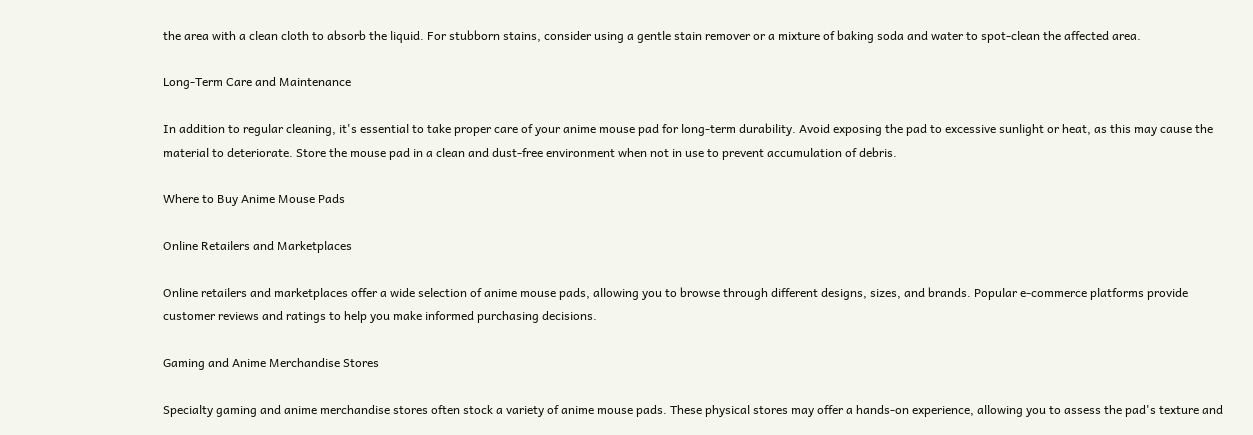the area with a clean cloth to absorb the liquid. For stubborn stains, consider using a gentle stain remover or a mixture of baking soda and water to spot-clean the affected area.

Long-Term Care and Maintenance

In addition to regular cleaning, it's essential to take proper care of your anime mouse pad for long-term durability. Avoid exposing the pad to excessive sunlight or heat, as this may cause the material to deteriorate. Store the mouse pad in a clean and dust-free environment when not in use to prevent accumulation of debris.

Where to Buy Anime Mouse Pads

Online Retailers and Marketplaces

Online retailers and marketplaces offer a wide selection of anime mouse pads, allowing you to browse through different designs, sizes, and brands. Popular e-commerce platforms provide customer reviews and ratings to help you make informed purchasing decisions.

Gaming and Anime Merchandise Stores

Specialty gaming and anime merchandise stores often stock a variety of anime mouse pads. These physical stores may offer a hands-on experience, allowing you to assess the pad's texture and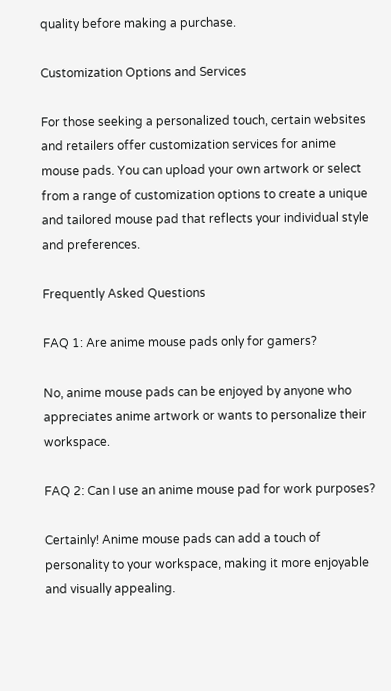quality before making a purchase.

Customization Options and Services

For those seeking a personalized touch, certain websites and retailers offer customization services for anime mouse pads. You can upload your own artwork or select from a range of customization options to create a unique and tailored mouse pad that reflects your individual style and preferences.

Frequently Asked Questions

FAQ 1: Are anime mouse pads only for gamers?

No, anime mouse pads can be enjoyed by anyone who appreciates anime artwork or wants to personalize their workspace.

FAQ 2: Can I use an anime mouse pad for work purposes?

Certainly! Anime mouse pads can add a touch of personality to your workspace, making it more enjoyable and visually appealing.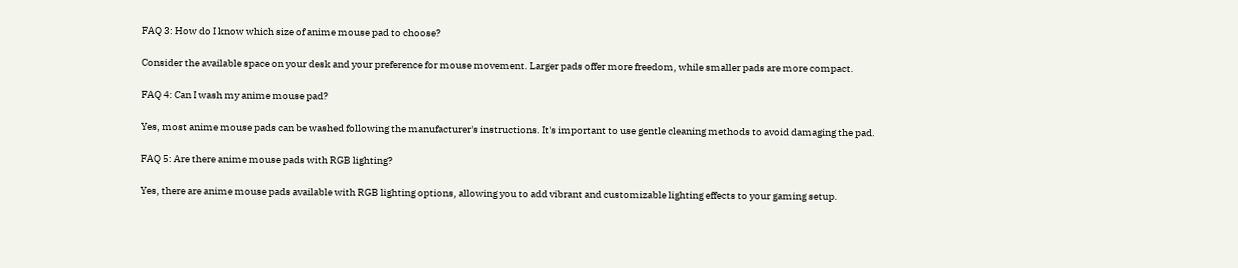FAQ 3: How do I know which size of anime mouse pad to choose?

Consider the available space on your desk and your preference for mouse movement. Larger pads offer more freedom, while smaller pads are more compact.

FAQ 4: Can I wash my anime mouse pad?

Yes, most anime mouse pads can be washed following the manufacturer's instructions. It's important to use gentle cleaning methods to avoid damaging the pad.

FAQ 5: Are there anime mouse pads with RGB lighting?

Yes, there are anime mouse pads available with RGB lighting options, allowing you to add vibrant and customizable lighting effects to your gaming setup.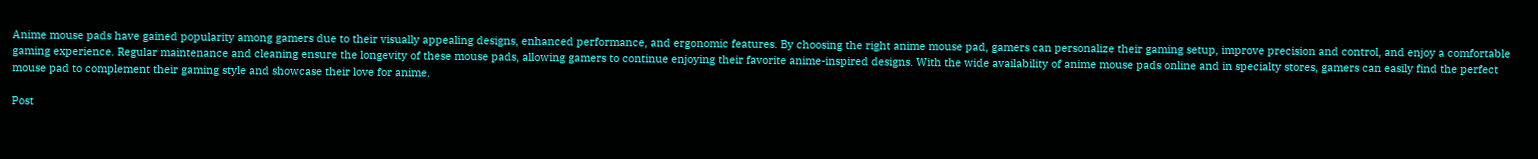Anime mouse pads have gained popularity among gamers due to their visually appealing designs, enhanced performance, and ergonomic features. By choosing the right anime mouse pad, gamers can personalize their gaming setup, improve precision and control, and enjoy a comfortable gaming experience. Regular maintenance and cleaning ensure the longevity of these mouse pads, allowing gamers to continue enjoying their favorite anime-inspired designs. With the wide availability of anime mouse pads online and in specialty stores, gamers can easily find the perfect mouse pad to complement their gaming style and showcase their love for anime.

Post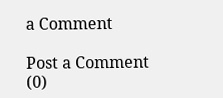a Comment

Post a Comment (0)